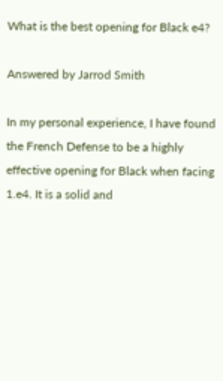What is the best opening for Black e4?

Answered by Jarrod Smith

In my personal experience, I have found the French Defense to be a highly effective opening for Black when facing 1.e4. It is a solid and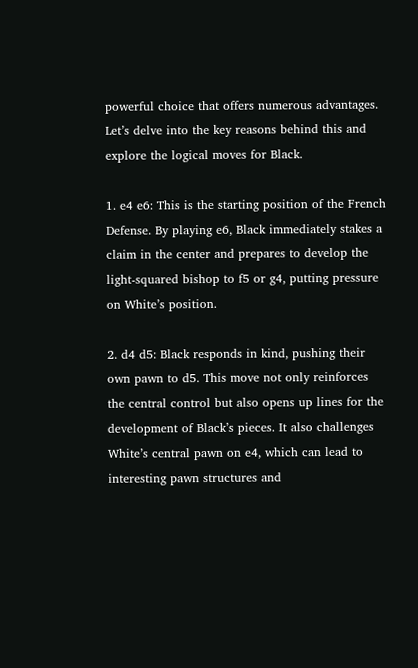powerful choice that offers numerous advantages. Let’s delve into the key reasons behind this and explore the logical moves for Black.

1. e4 e6: This is the starting position of the French Defense. By playing e6, Black immediately stakes a claim in the center and prepares to develop the light-squared bishop to f5 or g4, putting pressure on White’s position.

2. d4 d5: Black responds in kind, pushing their own pawn to d5. This move not only reinforces the central control but also opens up lines for the development of Black’s pieces. It also challenges White’s central pawn on e4, which can lead to interesting pawn structures and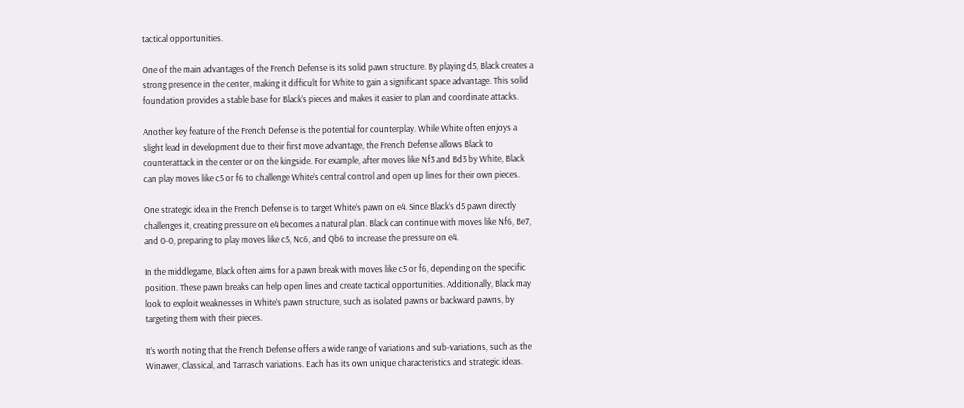tactical opportunities.

One of the main advantages of the French Defense is its solid pawn structure. By playing d5, Black creates a strong presence in the center, making it difficult for White to gain a significant space advantage. This solid foundation provides a stable base for Black’s pieces and makes it easier to plan and coordinate attacks.

Another key feature of the French Defense is the potential for counterplay. While White often enjoys a slight lead in development due to their first move advantage, the French Defense allows Black to counterattack in the center or on the kingside. For example, after moves like Nf3 and Bd3 by White, Black can play moves like c5 or f6 to challenge White’s central control and open up lines for their own pieces.

One strategic idea in the French Defense is to target White’s pawn on e4. Since Black’s d5 pawn directly challenges it, creating pressure on e4 becomes a natural plan. Black can continue with moves like Nf6, Be7, and 0-0, preparing to play moves like c5, Nc6, and Qb6 to increase the pressure on e4.

In the middlegame, Black often aims for a pawn break with moves like c5 or f6, depending on the specific position. These pawn breaks can help open lines and create tactical opportunities. Additionally, Black may look to exploit weaknesses in White’s pawn structure, such as isolated pawns or backward pawns, by targeting them with their pieces.

It’s worth noting that the French Defense offers a wide range of variations and sub-variations, such as the Winawer, Classical, and Tarrasch variations. Each has its own unique characteristics and strategic ideas.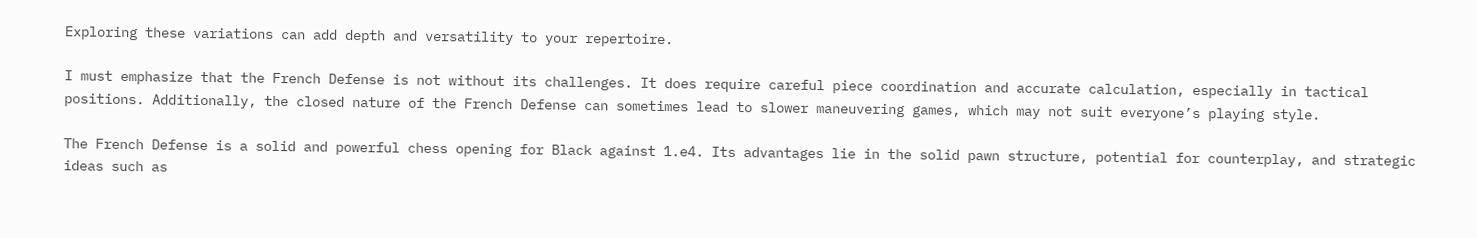Exploring these variations can add depth and versatility to your repertoire.

I must emphasize that the French Defense is not without its challenges. It does require careful piece coordination and accurate calculation, especially in tactical positions. Additionally, the closed nature of the French Defense can sometimes lead to slower maneuvering games, which may not suit everyone’s playing style.

The French Defense is a solid and powerful chess opening for Black against 1.e4. Its advantages lie in the solid pawn structure, potential for counterplay, and strategic ideas such as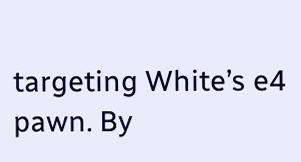targeting White’s e4 pawn. By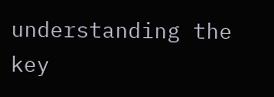understanding the key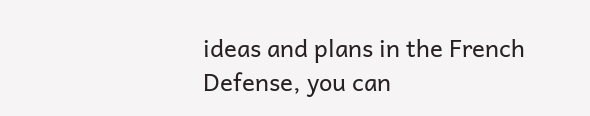ideas and plans in the French Defense, you can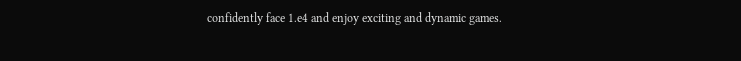confidently face 1.e4 and enjoy exciting and dynamic games.